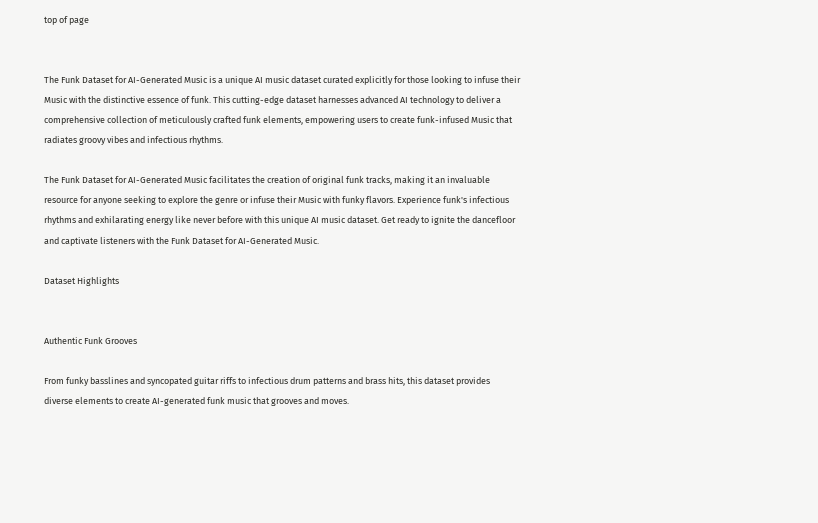top of page


The Funk Dataset for AI-Generated Music is a unique AI music dataset curated explicitly for those looking to infuse their Music with the distinctive essence of funk. This cutting-edge dataset harnesses advanced AI technology to deliver a comprehensive collection of meticulously crafted funk elements, empowering users to create funk-infused Music that radiates groovy vibes and infectious rhythms.

The Funk Dataset for AI-Generated Music facilitates the creation of original funk tracks, making it an invaluable resource for anyone seeking to explore the genre or infuse their Music with funky flavors. Experience funk's infectious rhythms and exhilarating energy like never before with this unique AI music dataset. Get ready to ignite the dancefloor and captivate listeners with the Funk Dataset for AI-Generated Music.

Dataset Highlights


Authentic Funk Grooves

From funky basslines and syncopated guitar riffs to infectious drum patterns and brass hits, this dataset provides diverse elements to create AI-generated funk music that grooves and moves.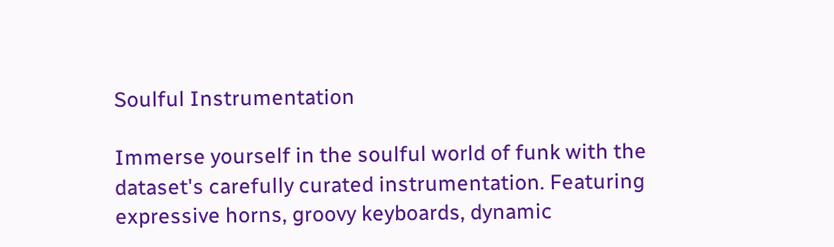Soulful Instrumentation

Immerse yourself in the soulful world of funk with the dataset's carefully curated instrumentation. Featuring expressive horns, groovy keyboards, dynamic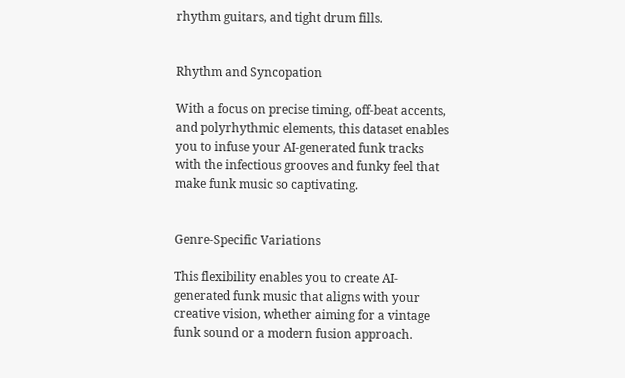rhythm guitars, and tight drum fills.


Rhythm and Syncopation

With a focus on precise timing, off-beat accents, and polyrhythmic elements, this dataset enables you to infuse your AI-generated funk tracks with the infectious grooves and funky feel that make funk music so captivating.


Genre-Specific Variations

This flexibility enables you to create AI-generated funk music that aligns with your creative vision, whether aiming for a vintage funk sound or a modern fusion approach.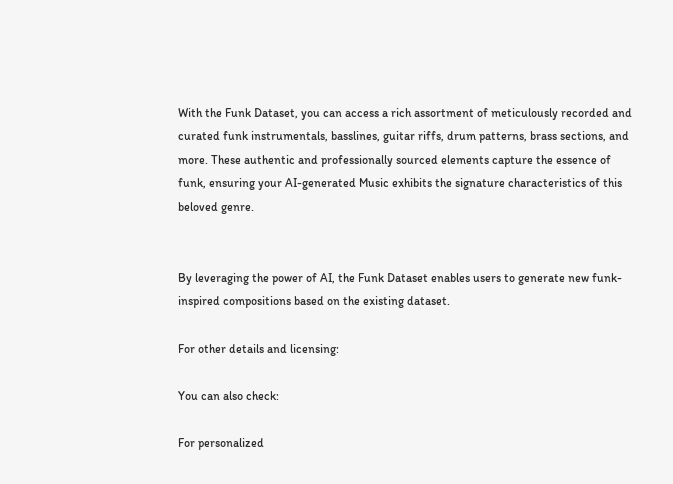With the Funk Dataset, you can access a rich assortment of meticulously recorded and curated funk instrumentals, basslines, guitar riffs, drum patterns, brass sections, and more. These authentic and professionally sourced elements capture the essence of funk, ensuring your AI-generated Music exhibits the signature characteristics of this beloved genre.


By leveraging the power of AI, the Funk Dataset enables users to generate new funk-inspired compositions based on the existing dataset.

For other details and licensing:

You can also check:

For personalized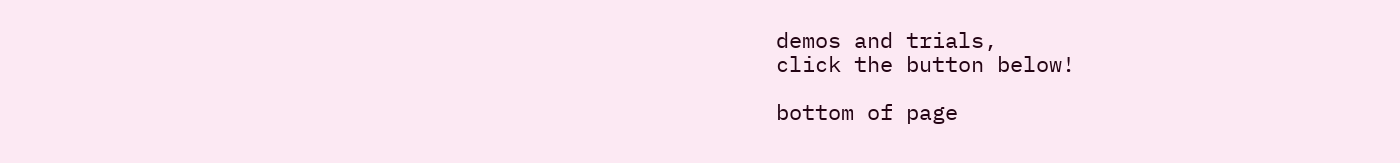demos and trials,
click the button below!

bottom of page